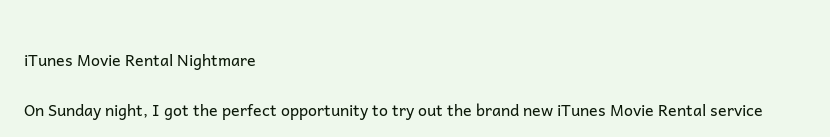iTunes Movie Rental Nightmare

On Sunday night, I got the perfect opportunity to try out the brand new iTunes Movie Rental service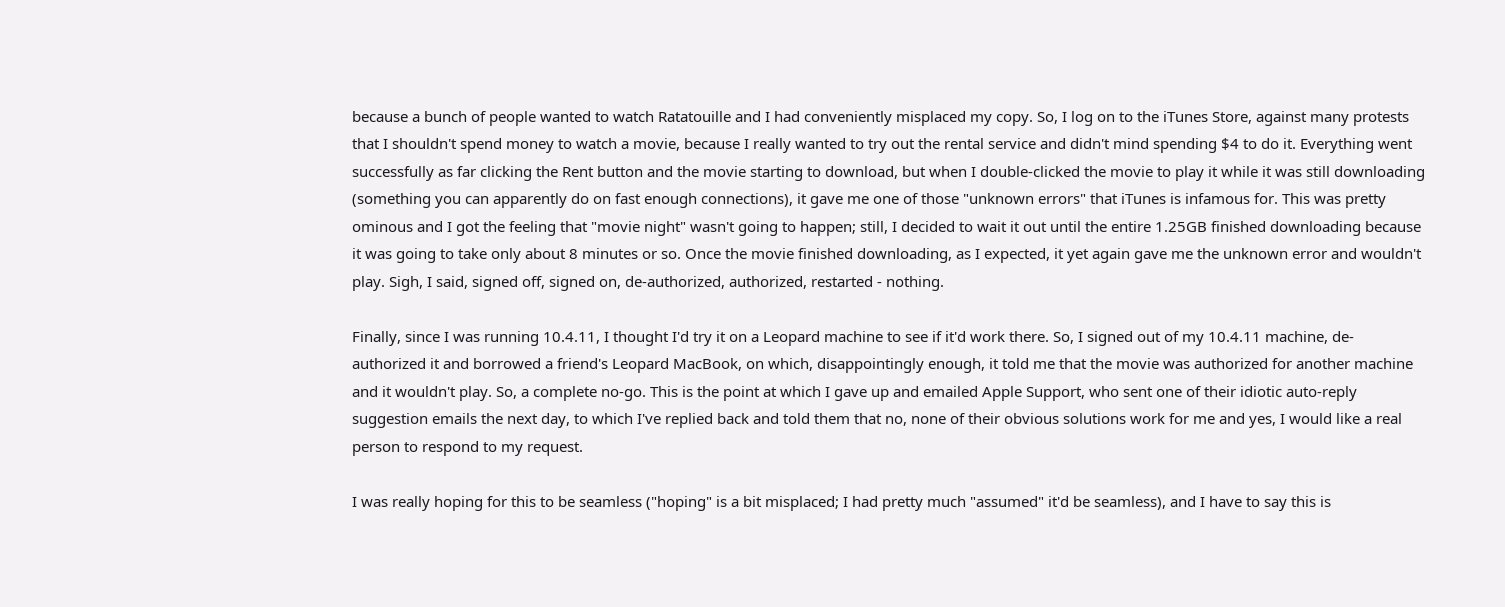because a bunch of people wanted to watch Ratatouille and I had conveniently misplaced my copy. So, I log on to the iTunes Store, against many protests that I shouldn't spend money to watch a movie, because I really wanted to try out the rental service and didn't mind spending $4 to do it. Everything went successfully as far clicking the Rent button and the movie starting to download, but when I double-clicked the movie to play it while it was still downloading (something you can apparently do on fast enough connections), it gave me one of those "unknown errors" that iTunes is infamous for. This was pretty ominous and I got the feeling that "movie night" wasn't going to happen; still, I decided to wait it out until the entire 1.25GB finished downloading because it was going to take only about 8 minutes or so. Once the movie finished downloading, as I expected, it yet again gave me the unknown error and wouldn't play. Sigh, I said, signed off, signed on, de-authorized, authorized, restarted - nothing.

Finally, since I was running 10.4.11, I thought I'd try it on a Leopard machine to see if it'd work there. So, I signed out of my 10.4.11 machine, de-authorized it and borrowed a friend's Leopard MacBook, on which, disappointingly enough, it told me that the movie was authorized for another machine and it wouldn't play. So, a complete no-go. This is the point at which I gave up and emailed Apple Support, who sent one of their idiotic auto-reply suggestion emails the next day, to which I've replied back and told them that no, none of their obvious solutions work for me and yes, I would like a real person to respond to my request.

I was really hoping for this to be seamless ("hoping" is a bit misplaced; I had pretty much "assumed" it'd be seamless), and I have to say this is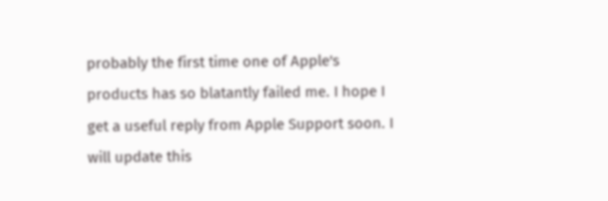probably the first time one of Apple's products has so blatantly failed me. I hope I get a useful reply from Apple Support soon. I will update this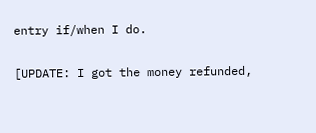entry if/when I do.

[UPDATE: I got the money refunded,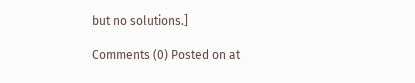but no solutions.]

Comments (0) Posted on at